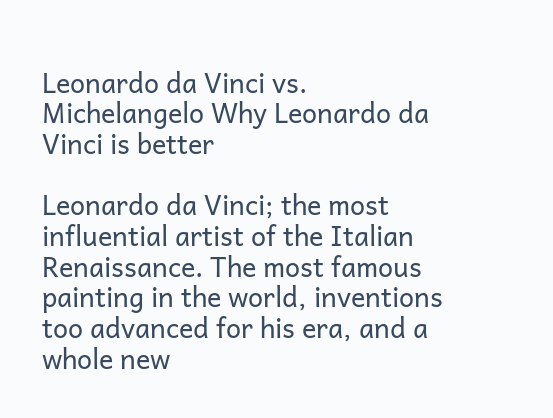Leonardo da Vinci vs. Michelangelo Why Leonardo da Vinci is better

Leonardo da Vinci; the most influential artist of the Italian Renaissance. The most famous painting in the world, inventions too advanced for his era, and a whole new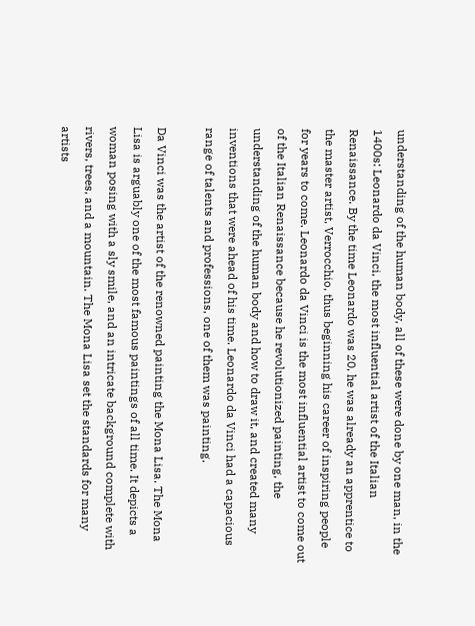understanding of the human body, all of these were done by one man, in the 1400s: Leonardo da Vinci, the most influential artist of the Italian Renaissance. By the time Leonardo was 20, he was already an apprentice to the master artist, Verrocchio, thus beginning his career of inspiring people for years to come. Leonardo da Vinci is the most influential artist to come out of the Italian Renaissance because he revolutionized painting, the understanding of the human body and how to draw it, and created many inventions that were ahead of his time. Leonardo da Vinci had a capacious range of talents and professions, one of them was painting.

Da Vinci was the artist of the renowned painting the Mona Lisa. The Mona Lisa is arguably one of the most famous paintings of all time. It depicts a woman posing with a sly smile, and an intricate background complete with rivers, trees, and a mountain. The Mona Lisa set the standards for many artists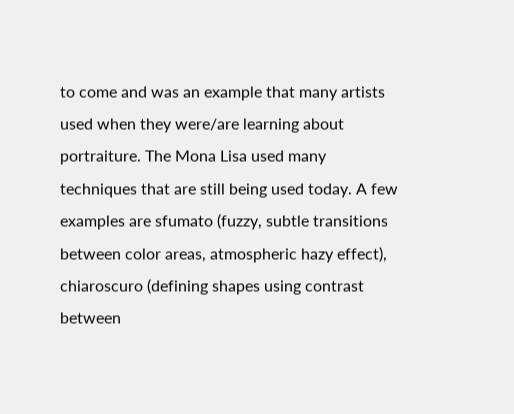to come and was an example that many artists used when they were/are learning about portraiture. The Mona Lisa used many techniques that are still being used today. A few examples are sfumato (fuzzy, subtle transitions between color areas, atmospheric hazy effect), chiaroscuro (defining shapes using contrast between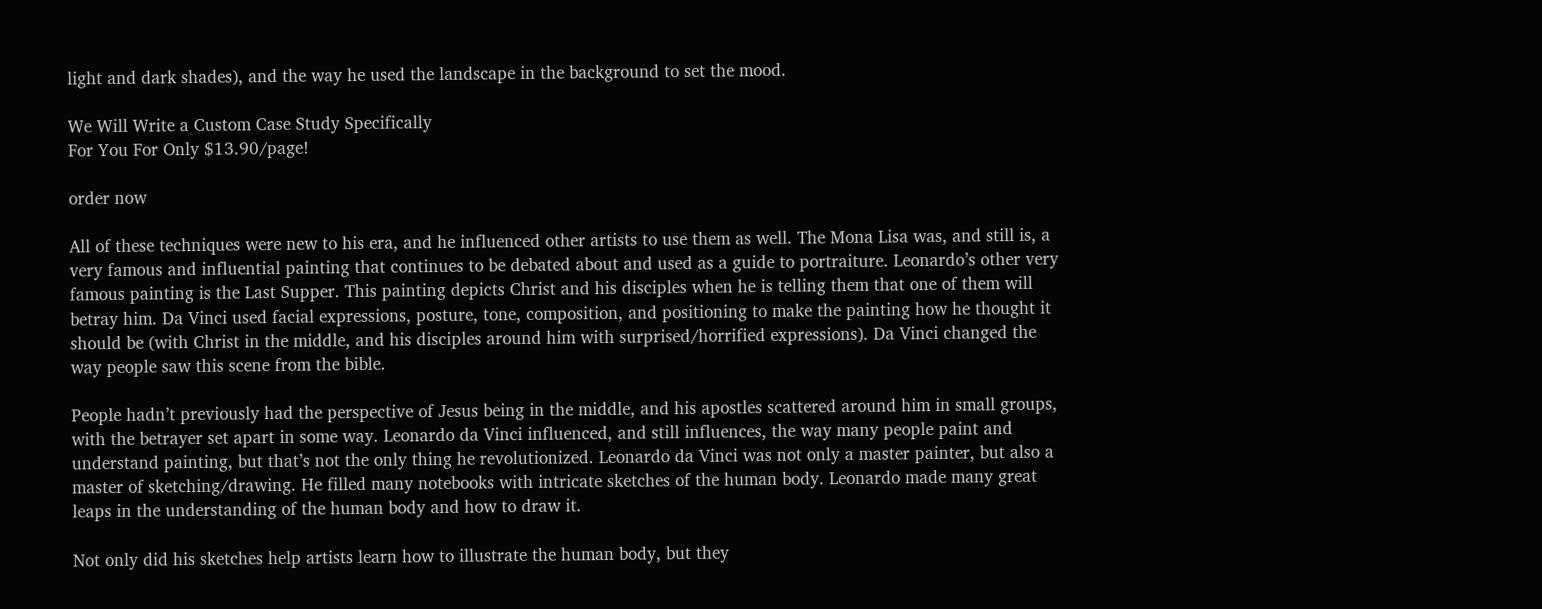light and dark shades), and the way he used the landscape in the background to set the mood.

We Will Write a Custom Case Study Specifically
For You For Only $13.90/page!

order now

All of these techniques were new to his era, and he influenced other artists to use them as well. The Mona Lisa was, and still is, a very famous and influential painting that continues to be debated about and used as a guide to portraiture. Leonardo’s other very famous painting is the Last Supper. This painting depicts Christ and his disciples when he is telling them that one of them will betray him. Da Vinci used facial expressions, posture, tone, composition, and positioning to make the painting how he thought it should be (with Christ in the middle, and his disciples around him with surprised/horrified expressions). Da Vinci changed the way people saw this scene from the bible.

People hadn’t previously had the perspective of Jesus being in the middle, and his apostles scattered around him in small groups, with the betrayer set apart in some way. Leonardo da Vinci influenced, and still influences, the way many people paint and understand painting, but that’s not the only thing he revolutionized. Leonardo da Vinci was not only a master painter, but also a master of sketching/drawing. He filled many notebooks with intricate sketches of the human body. Leonardo made many great leaps in the understanding of the human body and how to draw it.

Not only did his sketches help artists learn how to illustrate the human body, but they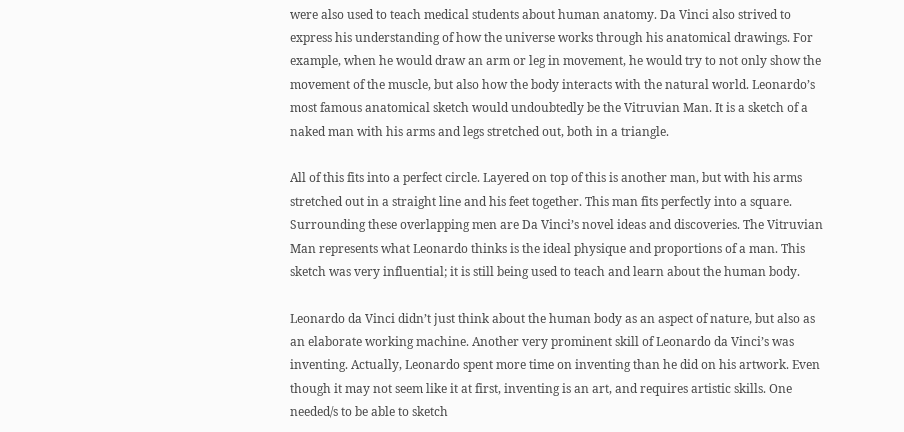were also used to teach medical students about human anatomy. Da Vinci also strived to express his understanding of how the universe works through his anatomical drawings. For example, when he would draw an arm or leg in movement, he would try to not only show the movement of the muscle, but also how the body interacts with the natural world. Leonardo’s most famous anatomical sketch would undoubtedly be the Vitruvian Man. It is a sketch of a naked man with his arms and legs stretched out, both in a triangle.

All of this fits into a perfect circle. Layered on top of this is another man, but with his arms stretched out in a straight line and his feet together. This man fits perfectly into a square. Surrounding these overlapping men are Da Vinci’s novel ideas and discoveries. The Vitruvian Man represents what Leonardo thinks is the ideal physique and proportions of a man. This sketch was very influential; it is still being used to teach and learn about the human body.

Leonardo da Vinci didn’t just think about the human body as an aspect of nature, but also as an elaborate working machine. Another very prominent skill of Leonardo da Vinci’s was inventing. Actually, Leonardo spent more time on inventing than he did on his artwork. Even though it may not seem like it at first, inventing is an art, and requires artistic skills. One needed/s to be able to sketch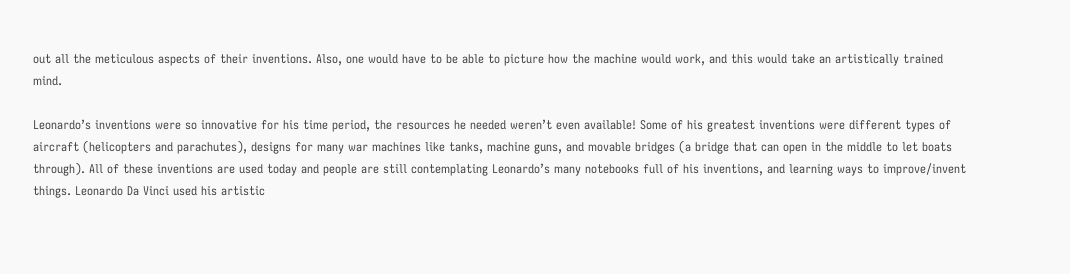out all the meticulous aspects of their inventions. Also, one would have to be able to picture how the machine would work, and this would take an artistically trained mind.

Leonardo’s inventions were so innovative for his time period, the resources he needed weren’t even available! Some of his greatest inventions were different types of aircraft (helicopters and parachutes), designs for many war machines like tanks, machine guns, and movable bridges (a bridge that can open in the middle to let boats through). All of these inventions are used today and people are still contemplating Leonardo’s many notebooks full of his inventions, and learning ways to improve/invent things. Leonardo Da Vinci used his artistic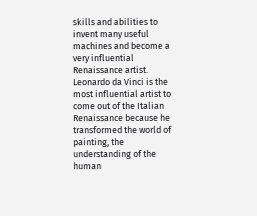skills and abilities to invent many useful machines and become a very influential Renaissance artist. Leonardo da Vinci is the most influential artist to come out of the Italian Renaissance because he transformed the world of painting, the understanding of the human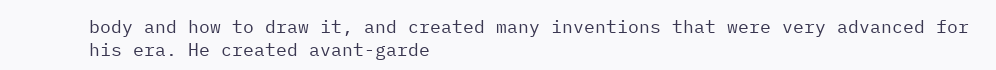body and how to draw it, and created many inventions that were very advanced for his era. He created avant-garde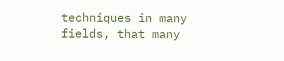techniques in many fields, that many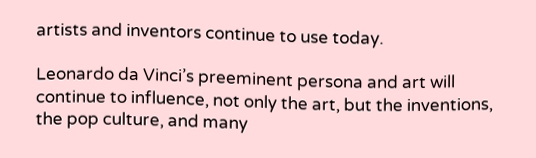artists and inventors continue to use today.

Leonardo da Vinci’s preeminent persona and art will continue to influence, not only the art, but the inventions, the pop culture, and many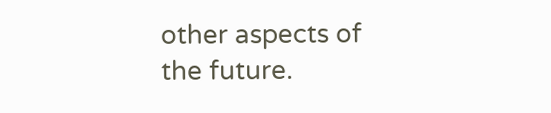other aspects of the future.